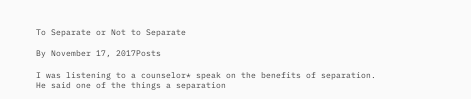To Separate or Not to Separate

By November 17, 2017Posts

I was listening to a counselor* speak on the benefits of separation. He said one of the things a separation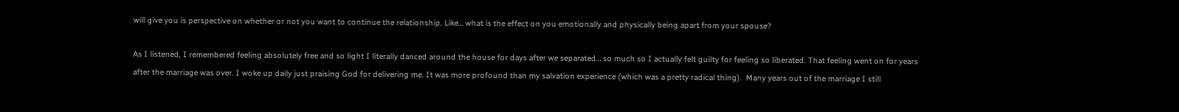will give you is perspective on whether or not you want to continue the relationship. Like… what is the effect on you emotionally and physically being apart from your spouse?

As I listened, I remembered feeling absolutely free and so light I literally danced around the house for days after we separated… so much so I actually felt guilty for feeling so liberated. That feeling went on for years after the marriage was over. I woke up daily just praising God for delivering me. It was more profound than my salvation experience (which was a pretty radical thing).  Many years out of the marriage I still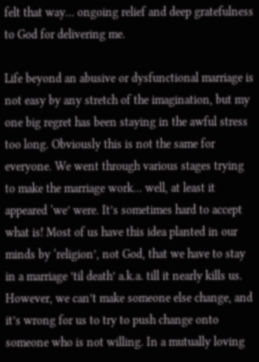felt that way… ongoing relief and deep gratefulness to God for delivering me.

Life beyond an abusive or dysfunctional marriage is not easy by any stretch of the imagination, but my one big regret has been staying in the awful stress too long. Obviously this is not the same for everyone. We went through various stages trying to make the marriage work… well, at least it appeared ‘we’ were. It’s sometimes hard to accept what is! Most of us have this idea planted in our minds by ‘religion’, not God, that we have to stay in a marriage ’til death’ a.k.a. till it nearly kills us. However, we can’t make someone else change, and it’s wrong for us to try to push change onto someone who is not willing. In a mutually loving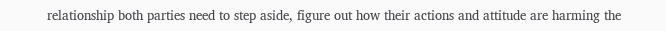relationship both parties need to step aside, figure out how their actions and attitude are harming the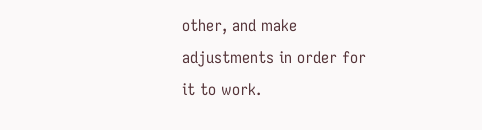other, and make adjustments in order for it to work.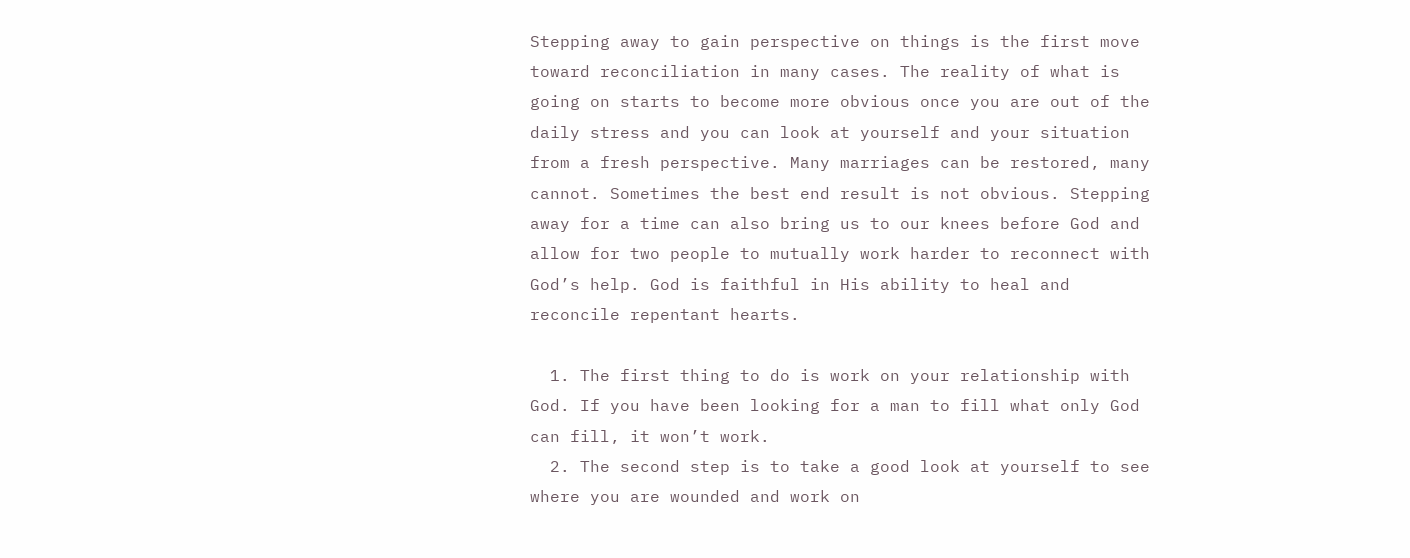Stepping away to gain perspective on things is the first move toward reconciliation in many cases. The reality of what is going on starts to become more obvious once you are out of the daily stress and you can look at yourself and your situation from a fresh perspective. Many marriages can be restored, many cannot. Sometimes the best end result is not obvious. Stepping away for a time can also bring us to our knees before God and allow for two people to mutually work harder to reconnect with God’s help. God is faithful in His ability to heal and reconcile repentant hearts.

  1. The first thing to do is work on your relationship with God. If you have been looking for a man to fill what only God can fill, it won’t work.
  2. The second step is to take a good look at yourself to see where you are wounded and work on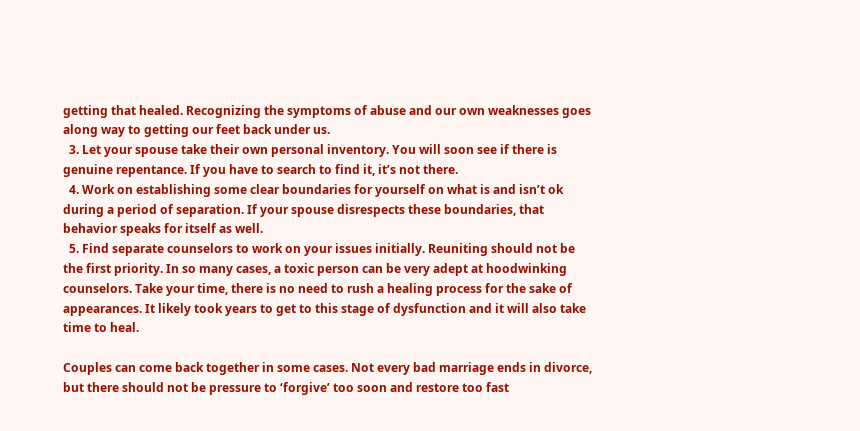getting that healed. Recognizing the symptoms of abuse and our own weaknesses goes along way to getting our feet back under us.
  3. Let your spouse take their own personal inventory. You will soon see if there is genuine repentance. If you have to search to find it, it’s not there.
  4. Work on establishing some clear boundaries for yourself on what is and isn’t ok during a period of separation. If your spouse disrespects these boundaries, that behavior speaks for itself as well.
  5. Find separate counselors to work on your issues initially. Reuniting should not be the first priority. In so many cases, a toxic person can be very adept at hoodwinking counselors. Take your time, there is no need to rush a healing process for the sake of appearances. It likely took years to get to this stage of dysfunction and it will also take time to heal.

Couples can come back together in some cases. Not every bad marriage ends in divorce, but there should not be pressure to ‘forgive’ too soon and restore too fast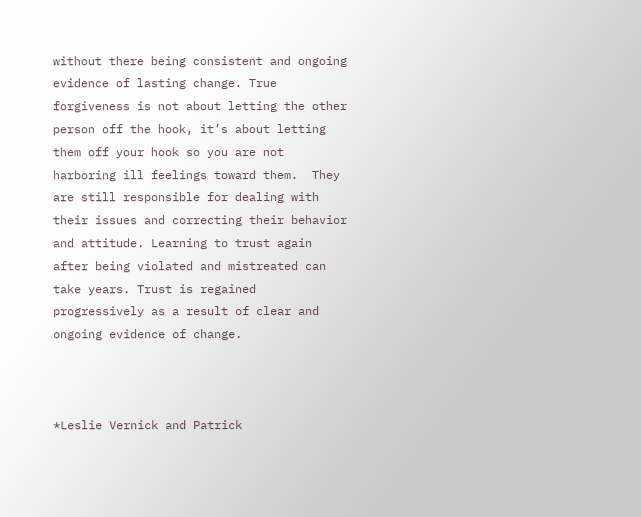without there being consistent and ongoing evidence of lasting change. True forgiveness is not about letting the other person off the hook, it’s about letting them off your hook so you are not harboring ill feelings toward them.  They are still responsible for dealing with their issues and correcting their behavior and attitude. Learning to trust again after being violated and mistreated can take years. Trust is regained progressively as a result of clear and ongoing evidence of change.



*Leslie Vernick and Patrick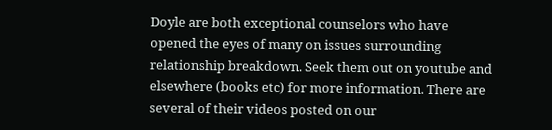Doyle are both exceptional counselors who have opened the eyes of many on issues surrounding relationship breakdown. Seek them out on youtube and elsewhere (books etc) for more information. There are several of their videos posted on our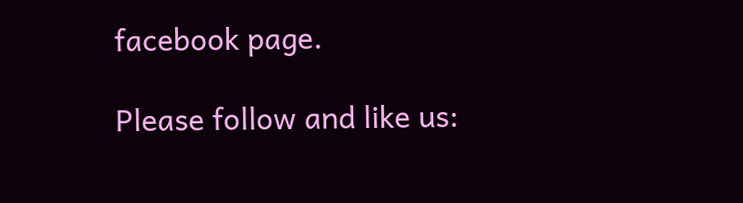facebook page.

Please follow and like us: